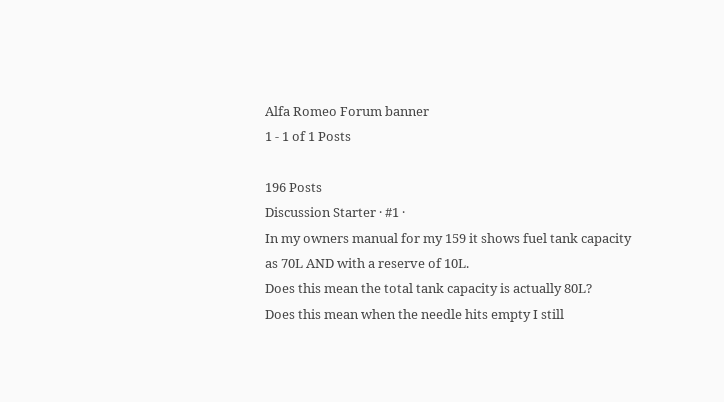Alfa Romeo Forum banner
1 - 1 of 1 Posts

196 Posts
Discussion Starter · #1 ·
In my owners manual for my 159 it shows fuel tank capacity as 70L AND with a reserve of 10L.
Does this mean the total tank capacity is actually 80L?
Does this mean when the needle hits empty I still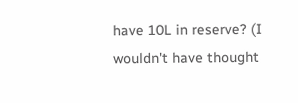have 10L in reserve? (I wouldn't have thought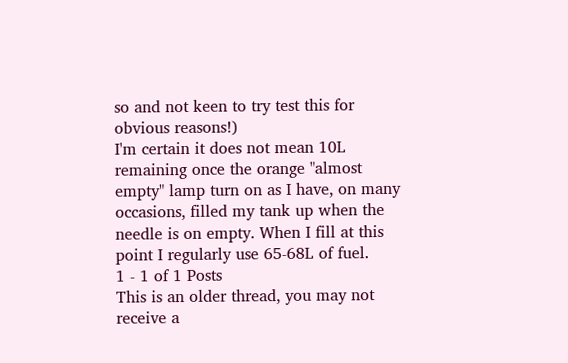so and not keen to try test this for obvious reasons!)
I'm certain it does not mean 10L remaining once the orange "almost empty" lamp turn on as I have, on many occasions, filled my tank up when the needle is on empty. When I fill at this point I regularly use 65-68L of fuel.
1 - 1 of 1 Posts
This is an older thread, you may not receive a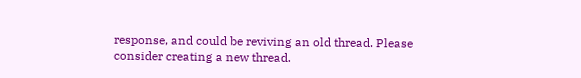response, and could be reviving an old thread. Please consider creating a new thread.